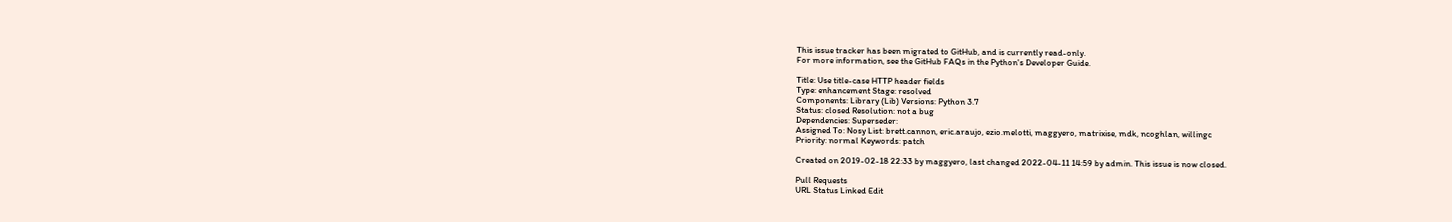This issue tracker has been migrated to GitHub, and is currently read-only.
For more information, see the GitHub FAQs in the Python's Developer Guide.

Title: Use title-case HTTP header fields
Type: enhancement Stage: resolved
Components: Library (Lib) Versions: Python 3.7
Status: closed Resolution: not a bug
Dependencies: Superseder:
Assigned To: Nosy List: brett.cannon, eric.araujo, ezio.melotti, maggyero, matrixise, mdk, ncoghlan, willingc
Priority: normal Keywords: patch

Created on 2019-02-18 22:33 by maggyero, last changed 2022-04-11 14:59 by admin. This issue is now closed.

Pull Requests
URL Status Linked Edit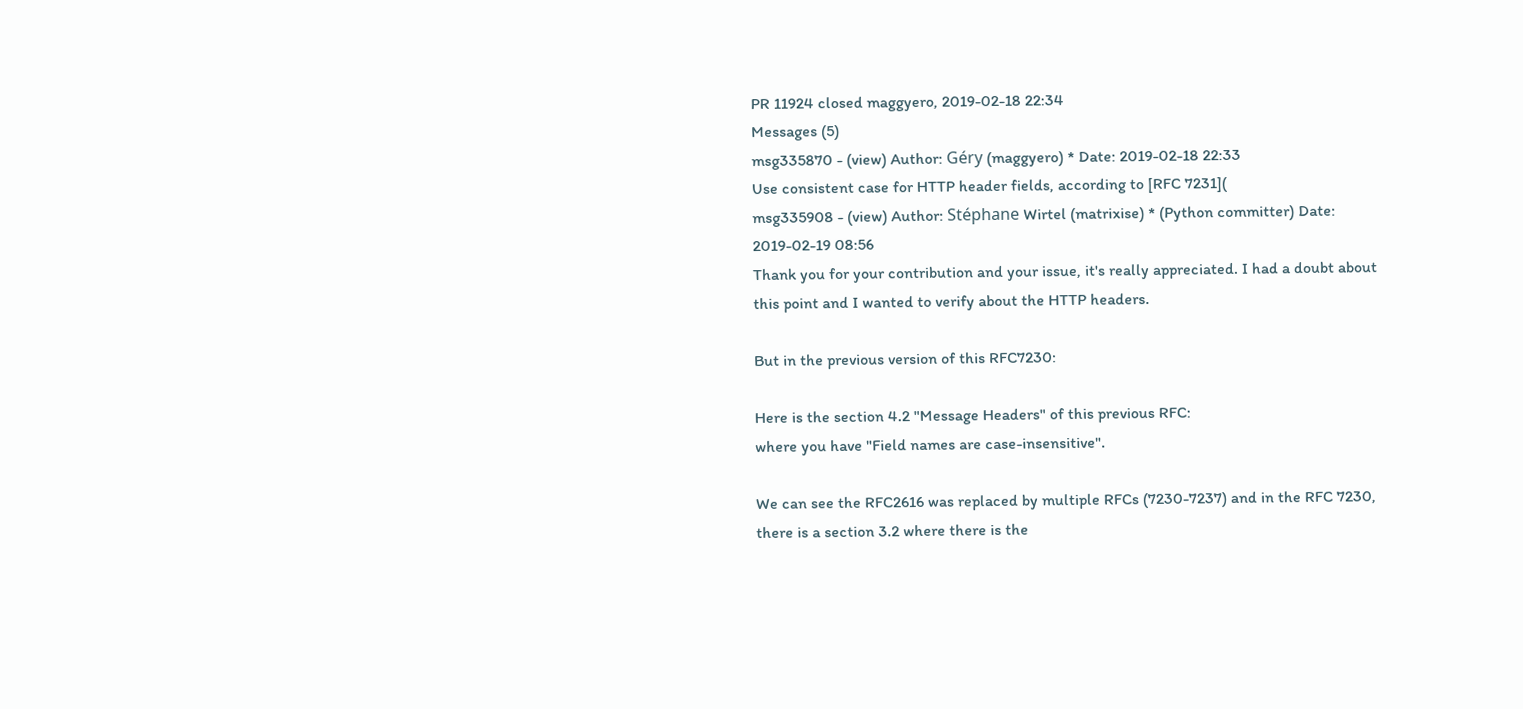PR 11924 closed maggyero, 2019-02-18 22:34
Messages (5)
msg335870 - (view) Author: Géry (maggyero) * Date: 2019-02-18 22:33
Use consistent case for HTTP header fields, according to [RFC 7231](
msg335908 - (view) Author: Stéphane Wirtel (matrixise) * (Python committer) Date: 2019-02-19 08:56
Thank you for your contribution and your issue, it's really appreciated. I had a doubt about this point and I wanted to verify about the HTTP headers.

But in the previous version of this RFC7230:

Here is the section 4.2 "Message Headers" of this previous RFC:
where you have "Field names are case-insensitive".

We can see the RFC2616 was replaced by multiple RFCs (7230-7237) and in the RFC 7230, there is a section 3.2 where there is the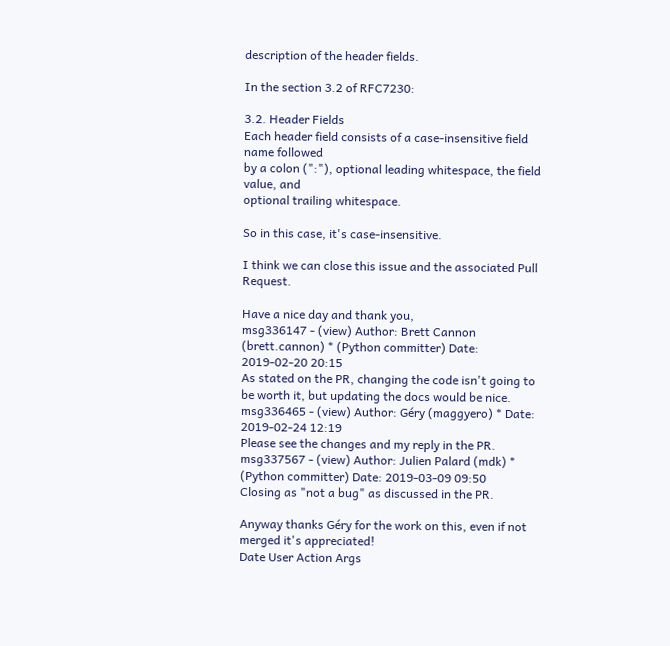description of the header fields.

In the section 3.2 of RFC7230:

3.2. Header Fields
Each header field consists of a case-insensitive field name followed
by a colon (":"), optional leading whitespace, the field value, and
optional trailing whitespace.

So in this case, it's case-insensitive.

I think we can close this issue and the associated Pull Request.

Have a nice day and thank you,
msg336147 - (view) Author: Brett Cannon (brett.cannon) * (Python committer) Date: 2019-02-20 20:15
As stated on the PR, changing the code isn't going to be worth it, but updating the docs would be nice.
msg336465 - (view) Author: Géry (maggyero) * Date: 2019-02-24 12:19
Please see the changes and my reply in the PR.
msg337567 - (view) Author: Julien Palard (mdk) * (Python committer) Date: 2019-03-09 09:50
Closing as "not a bug" as discussed in the PR.

Anyway thanks Géry for the work on this, even if not merged it's appreciated!
Date User Action Args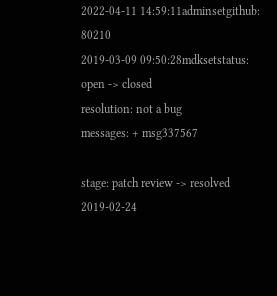2022-04-11 14:59:11adminsetgithub: 80210
2019-03-09 09:50:28mdksetstatus: open -> closed
resolution: not a bug
messages: + msg337567

stage: patch review -> resolved
2019-02-24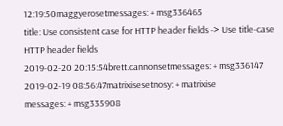12:19:50maggyerosetmessages: + msg336465
title: Use consistent case for HTTP header fields -> Use title-case HTTP header fields
2019-02-20 20:15:54brett.cannonsetmessages: + msg336147
2019-02-19 08:56:47matrixisesetnosy: + matrixise
messages: + msg335908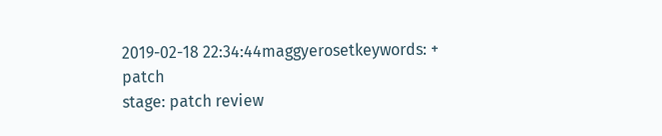2019-02-18 22:34:44maggyerosetkeywords: + patch
stage: patch review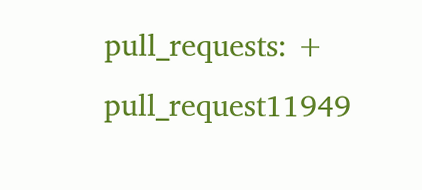pull_requests: + pull_request11949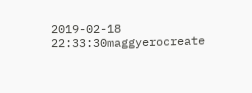2019-02-18 22:33:30maggyerocreate